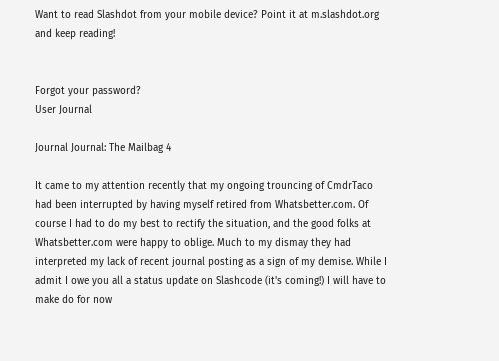Want to read Slashdot from your mobile device? Point it at m.slashdot.org and keep reading!


Forgot your password?
User Journal

Journal Journal: The Mailbag 4

It came to my attention recently that my ongoing trouncing of CmdrTaco had been interrupted by having myself retired from Whatsbetter.com. Of course I had to do my best to rectify the situation, and the good folks at Whatsbetter.com were happy to oblige. Much to my dismay they had interpreted my lack of recent journal posting as a sign of my demise. While I admit I owe you all a status update on Slashcode (it's coming!) I will have to make do for now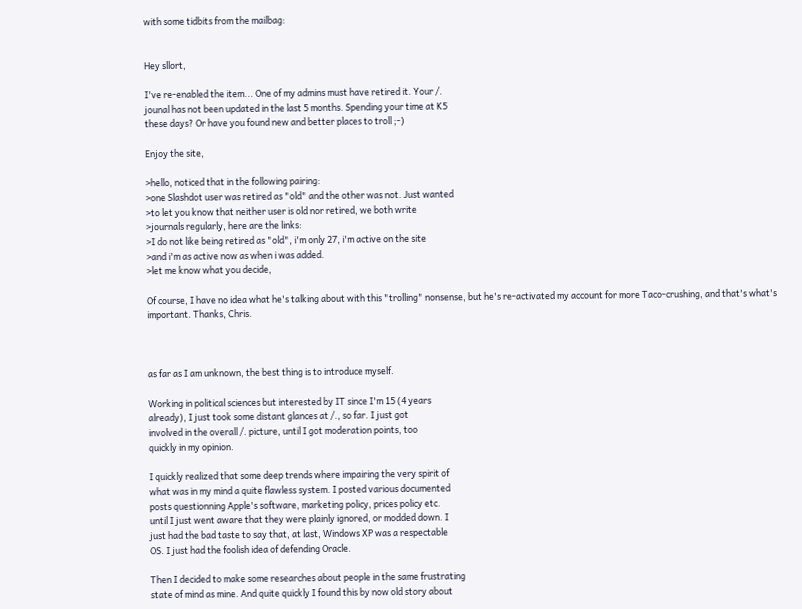with some tidbits from the mailbag:


Hey sllort,

I've re-enabled the item... One of my admins must have retired it. Your /.
jounal has not been updated in the last 5 months. Spending your time at K5
these days? Or have you found new and better places to troll ;-)

Enjoy the site,

>hello, noticed that in the following pairing:
>one Slashdot user was retired as "old" and the other was not. Just wanted
>to let you know that neither user is old nor retired, we both write
>journals regularly, here are the links:
>I do not like being retired as "old", i'm only 27, i'm active on the site
>and i'm as active now as when i was added.
>let me know what you decide,

Of course, I have no idea what he's talking about with this "trolling" nonsense, but he's re-activated my account for more Taco-crushing, and that's what's important. Thanks, Chris.



as far as I am unknown, the best thing is to introduce myself.

Working in political sciences but interested by IT since I'm 15 (4 years
already), I just took some distant glances at /., so far. I just got
involved in the overall /. picture, until I got moderation points, too
quickly in my opinion.

I quickly realized that some deep trends where impairing the very spirit of
what was in my mind a quite flawless system. I posted various documented
posts questionning Apple's software, marketing policy, prices policy etc.
until I just went aware that they were plainly ignored, or modded down. I
just had the bad taste to say that, at last, Windows XP was a respectable
OS. I just had the foolish idea of defending Oracle.

Then I decided to make some researches about people in the same frustrating
state of mind as mine. And quite quickly I found this by now old story about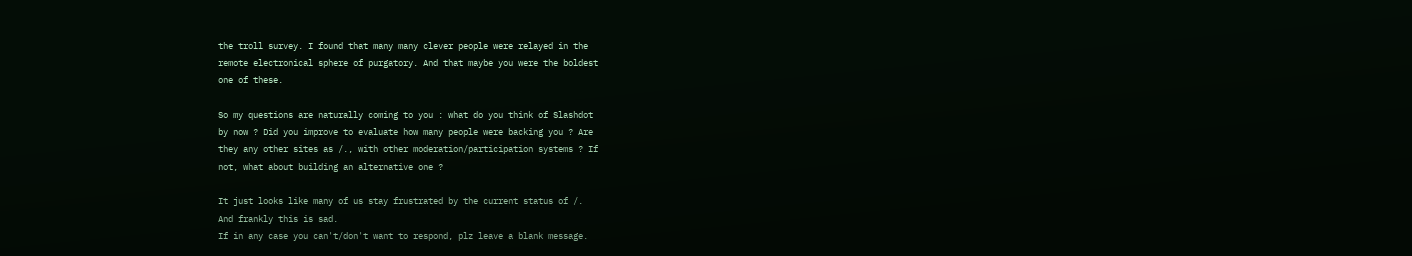the troll survey. I found that many many clever people were relayed in the
remote electronical sphere of purgatory. And that maybe you were the boldest
one of these.

So my questions are naturally coming to you : what do you think of Slashdot
by now ? Did you improve to evaluate how many people were backing you ? Are
they any other sites as /., with other moderation/participation systems ? If
not, what about building an alternative one ?

It just looks like many of us stay frustrated by the current status of /.
And frankly this is sad.
If in any case you can't/don't want to respond, plz leave a blank message.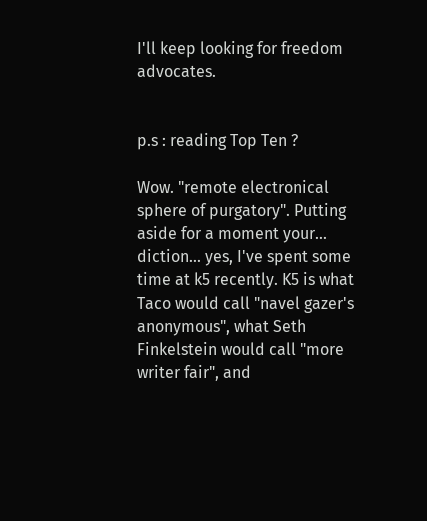I'll keep looking for freedom advocates.


p.s : reading Top Ten ?

Wow. "remote electronical sphere of purgatory". Putting aside for a moment your... diction... yes, I've spent some time at k5 recently. K5 is what Taco would call "navel gazer's anonymous", what Seth Finkelstein would call "more writer fair", and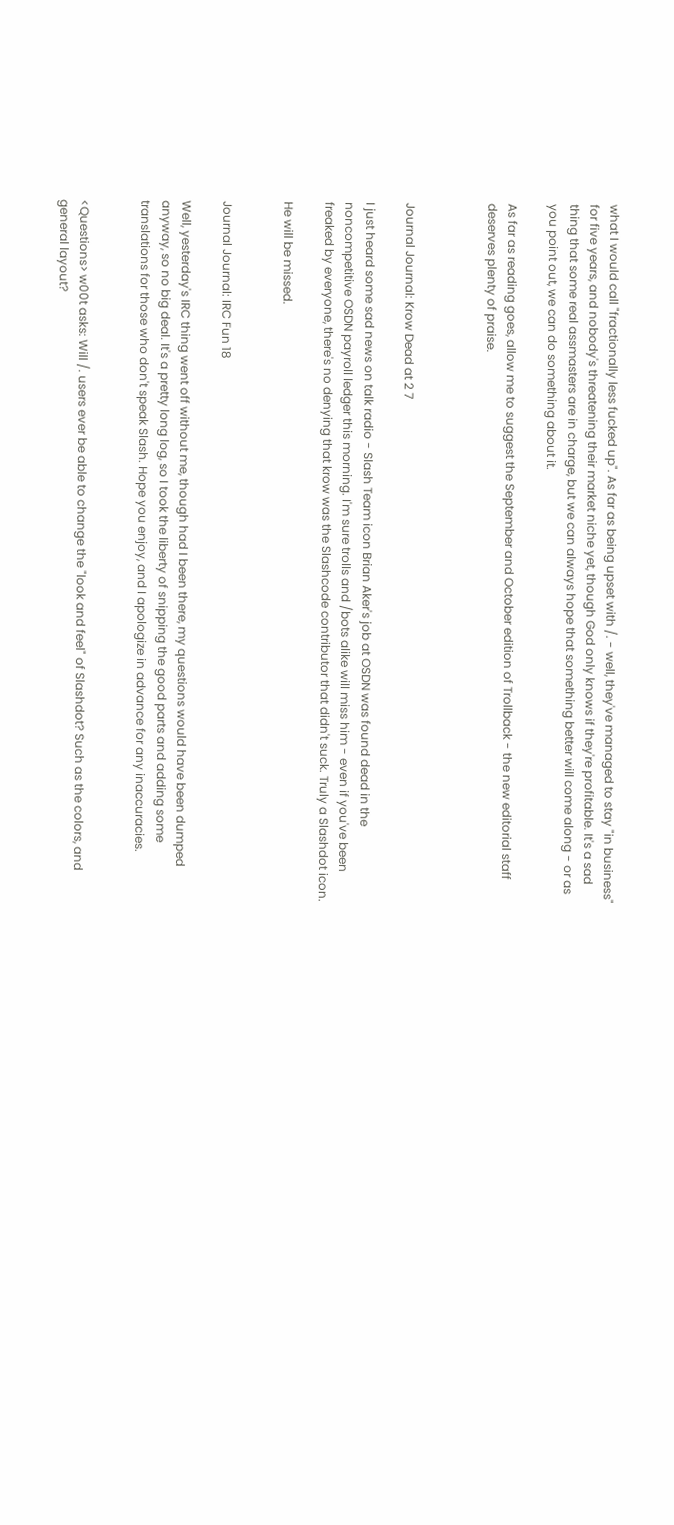what I would call "fractionally less fucked up". As far as being upset with /. - well, they've managed to stay "in business" for five years, and nobody's threatening their market niche yet, though God only knows if they're profitable. It's a sad thing that some real assmasters are in charge, but we can always hope that something better will come along - or as you point out, we can do something about it.

As far as reading goes, allow me to suggest the September and October edition of Trollback - the new editorial staff deserves plenty of praise.



Journal Journal: Krow Dead at 2 7

I just heard some sad news on talk radio - Slash Team icon Brian Aker's job at OSDN was found dead in the noncompetitive OSDN payroll ledger this morning. I'm sure trolls and /bots alike will miss him - even if you've been freaked by everyone, there's no denying that krow was the Slashcode contributor that didn't suck. Truly a Slashdot icon.

He will be missed.


Journal Journal: IRC Fun 18

Well, yesterday's IRC thing went off without me, though had I been there, my questions would have been dumped anyway, so no big deal. It's a pretty long log, so I took the liberty of snipping the good parts and adding some translations for those who don't speak Slash. Hope you enjoy, and I apologize in advance for any inaccuracies.


<Questions> w00t asks: Will /. users ever be able to change the "look and feel" of Slashdot? Such as the colors, and general layout?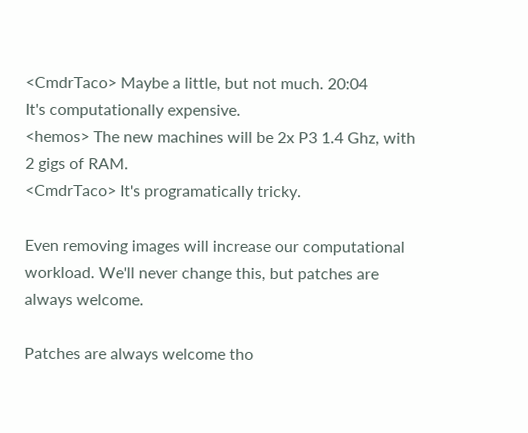<CmdrTaco> Maybe a little, but not much. 20:04
It's computationally expensive.
<hemos> The new machines will be 2x P3 1.4 Ghz, with 2 gigs of RAM.
<CmdrTaco> It's programatically tricky.

Even removing images will increase our computational workload. We'll never change this, but patches are always welcome.

Patches are always welcome tho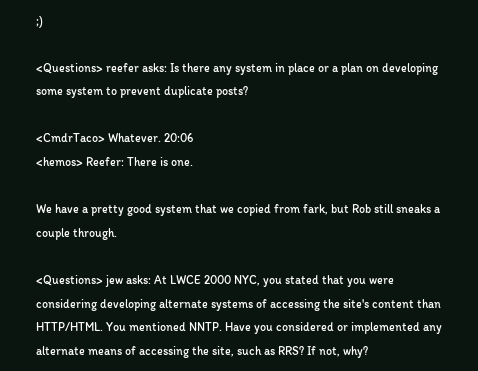;)

<Questions> reefer asks: Is there any system in place or a plan on developing some system to prevent duplicate posts?

<CmdrTaco> Whatever. 20:06
<hemos> Reefer: There is one.

We have a pretty good system that we copied from fark, but Rob still sneaks a couple through.

<Questions> jew asks: At LWCE 2000 NYC, you stated that you were considering developing alternate systems of accessing the site's content than HTTP/HTML. You mentioned NNTP. Have you considered or implemented any alternate means of accessing the site, such as RRS? If not, why?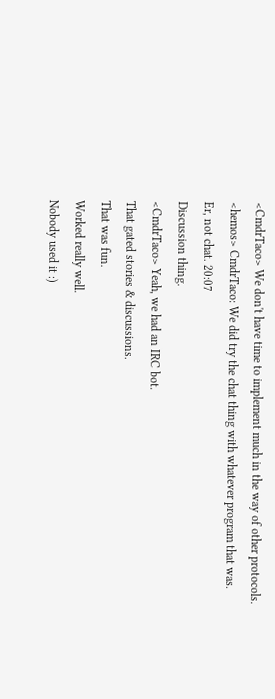<CmdrTaco> We don't have time to implement much in the way of other protocols.
<hemos> CmdrTaco: We did try the chat thing with whatever program that was.
Er, not chat. 20:07
Discussion thing.
<CmdrTaco> Yeah, we had an IRC bot.
That gated stories & discussions.
That was fun.
Worked really well.
Nobody used it :)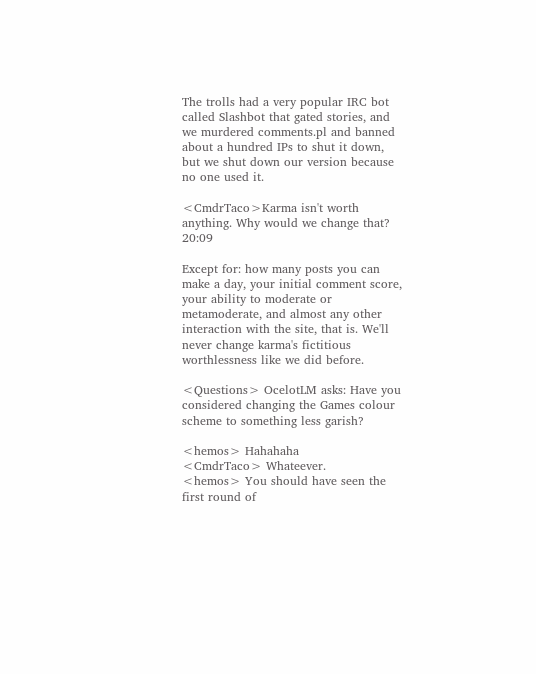The trolls had a very popular IRC bot called Slashbot that gated stories, and we murdered comments.pl and banned about a hundred IPs to shut it down, but we shut down our version because no one used it.

<CmdrTaco>Karma isn't worth anything. Why would we change that? 20:09

Except for: how many posts you can make a day, your initial comment score, your ability to moderate or metamoderate, and almost any other interaction with the site, that is. We'll never change karma's fictitious worthlessness like we did before.

<Questions> OcelotLM asks: Have you considered changing the Games colour scheme to something less garish?

<hemos> Hahahaha
<CmdrTaco> Whateever.
<hemos> You should have seen the first round of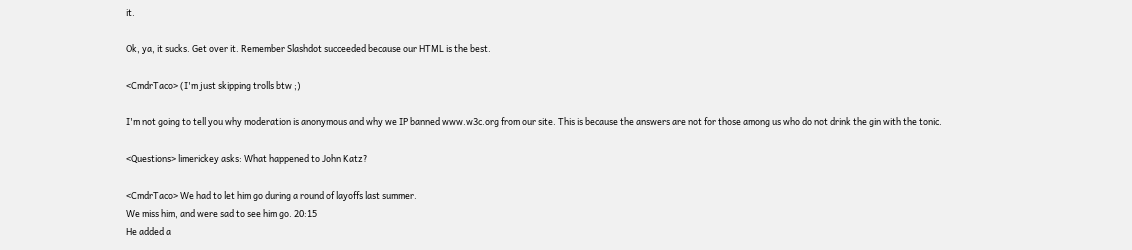it.

Ok, ya, it sucks. Get over it. Remember Slashdot succeeded because our HTML is the best.

<CmdrTaco> (I'm just skipping trolls btw ;)

I'm not going to tell you why moderation is anonymous and why we IP banned www.w3c.org from our site. This is because the answers are not for those among us who do not drink the gin with the tonic.

<Questions> limerickey asks: What happened to John Katz?

<CmdrTaco> We had to let him go during a round of layoffs last summer.
We miss him, and were sad to see him go. 20:15
He added a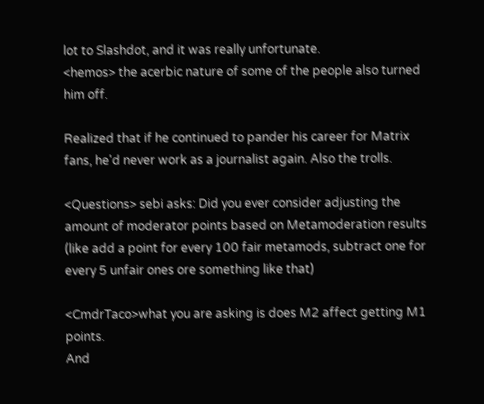lot to Slashdot, and it was really unfortunate.
<hemos> the acerbic nature of some of the people also turned him off.

Realized that if he continued to pander his career for Matrix fans, he'd never work as a journalist again. Also the trolls.

<Questions> sebi asks: Did you ever consider adjusting the amount of moderator points based on Metamoderation results (like add a point for every 100 fair metamods, subtract one for every 5 unfair ones ore something like that)

<CmdrTaco>what you are asking is does M2 affect getting M1 points.
And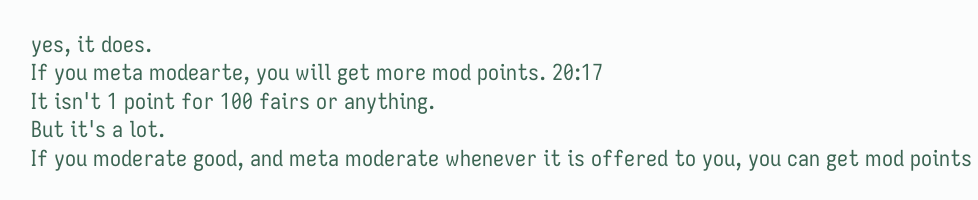yes, it does.
If you meta modearte, you will get more mod points. 20:17
It isn't 1 point for 100 fairs or anything.
But it's a lot.
If you moderate good, and meta moderate whenever it is offered to you, you can get mod points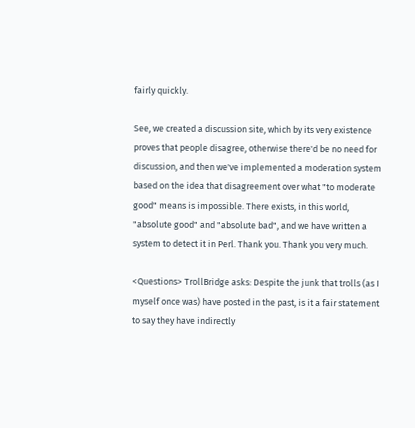fairly quickly.

See, we created a discussion site, which by its very existence proves that people disagree, otherwise there'd be no need for discussion, and then we've implemented a moderation system based on the idea that disagreement over what "to moderate good" means is impossible. There exists, in this world, "absolute good" and "absolute bad", and we have written a system to detect it in Perl. Thank you. Thank you very much.

<Questions> TrollBridge asks: Despite the junk that trolls (as I myself once was) have posted in the past, is it a fair statement to say they have indirectly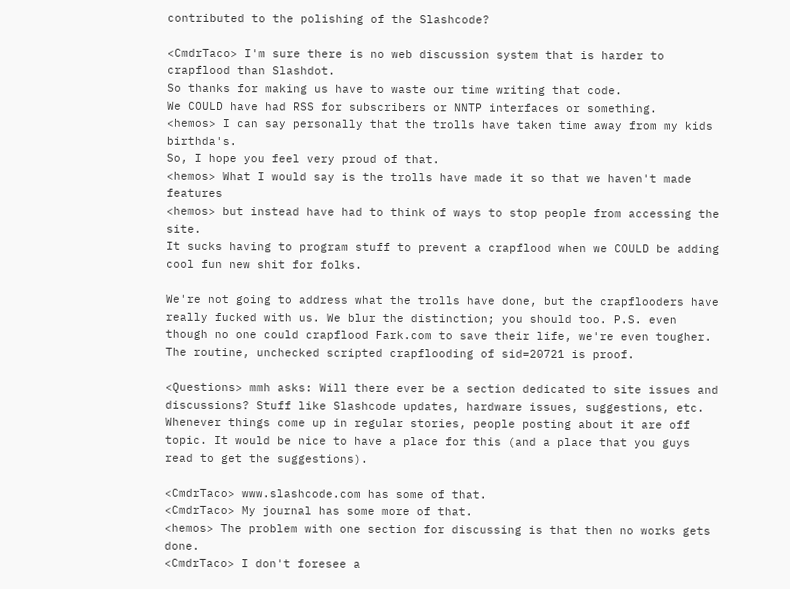contributed to the polishing of the Slashcode?

<CmdrTaco> I'm sure there is no web discussion system that is harder to crapflood than Slashdot.
So thanks for making us have to waste our time writing that code.
We COULD have had RSS for subscribers or NNTP interfaces or something.
<hemos> I can say personally that the trolls have taken time away from my kids birthda's.
So, I hope you feel very proud of that.
<hemos> What I would say is the trolls have made it so that we haven't made features
<hemos> but instead have had to think of ways to stop people from accessing the site.
It sucks having to program stuff to prevent a crapflood when we COULD be adding cool fun new shit for folks.

We're not going to address what the trolls have done, but the crapflooders have really fucked with us. We blur the distinction; you should too. P.S. even though no one could crapflood Fark.com to save their life, we're even tougher. The routine, unchecked scripted crapflooding of sid=20721 is proof.

<Questions> mmh asks: Will there ever be a section dedicated to site issues and discussions? Stuff like Slashcode updates, hardware issues, suggestions, etc. Whenever things come up in regular stories, people posting about it are off topic. It would be nice to have a place for this (and a place that you guys read to get the suggestions).

<CmdrTaco> www.slashcode.com has some of that.
<CmdrTaco> My journal has some more of that.
<hemos> The problem with one section for discussing is that then no works gets done.
<CmdrTaco> I don't foresee a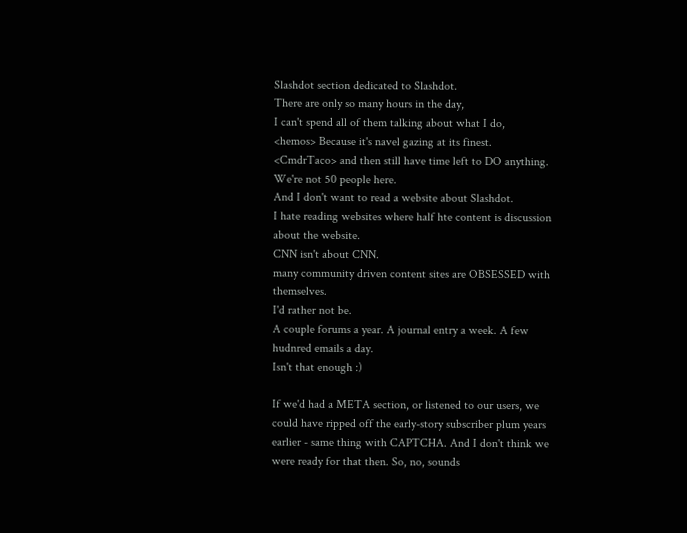Slashdot section dedicated to Slashdot.
There are only so many hours in the day,
I can't spend all of them talking about what I do,
<hemos> Because it's navel gazing at its finest.
<CmdrTaco> and then still have time left to DO anything.
We're not 50 people here.
And I don't want to read a website about Slashdot.
I hate reading websites where half hte content is discussion about the website.
CNN isn't about CNN.
many community driven content sites are OBSESSED with themselves.
I'd rather not be.
A couple forums a year. A journal entry a week. A few hudnred emails a day.
Isn't that enough :)

If we'd had a META section, or listened to our users, we could have ripped off the early-story subscriber plum years earlier - same thing with CAPTCHA. And I don't think we were ready for that then. So, no, sounds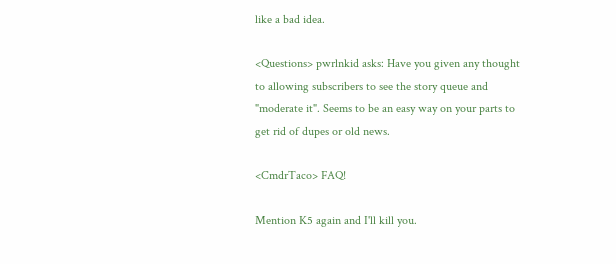like a bad idea.

<Questions> pwrlnkid asks: Have you given any thought to allowing subscribers to see the story queue and "moderate it". Seems to be an easy way on your parts to get rid of dupes or old news.

<CmdrTaco> FAQ!

Mention K5 again and I'll kill you.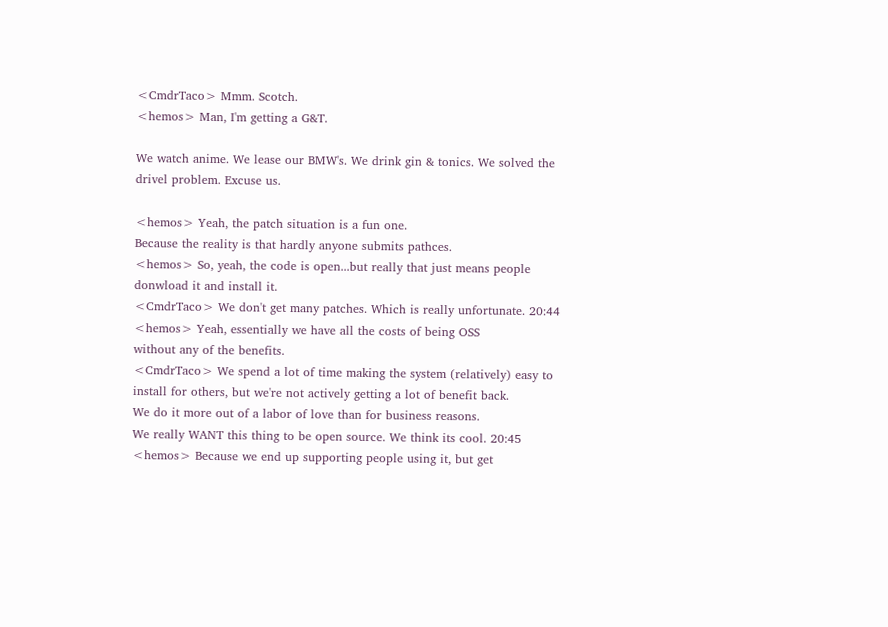<CmdrTaco> Mmm. Scotch.
<hemos> Man, I'm getting a G&T.

We watch anime. We lease our BMW's. We drink gin & tonics. We solved the drivel problem. Excuse us.

<hemos> Yeah, the patch situation is a fun one.
Because the reality is that hardly anyone submits pathces.
<hemos> So, yeah, the code is open...but really that just means people donwload it and install it.
<CmdrTaco> We don't get many patches. Which is really unfortunate. 20:44
<hemos> Yeah, essentially we have all the costs of being OSS
without any of the benefits.
<CmdrTaco> We spend a lot of time making the system (relatively) easy to install for others, but we're not actively getting a lot of benefit back.
We do it more out of a labor of love than for business reasons.
We really WANT this thing to be open source. We think its cool. 20:45
<hemos> Because we end up supporting people using it, but get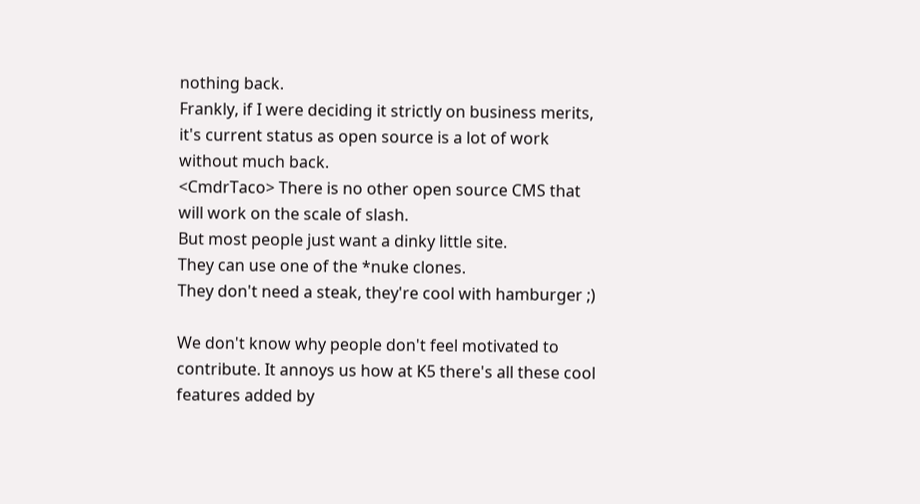nothing back.
Frankly, if I were deciding it strictly on business merits, it's current status as open source is a lot of work without much back.
<CmdrTaco> There is no other open source CMS that will work on the scale of slash.
But most people just want a dinky little site.
They can use one of the *nuke clones.
They don't need a steak, they're cool with hamburger ;)

We don't know why people don't feel motivated to contribute. It annoys us how at K5 there's all these cool features added by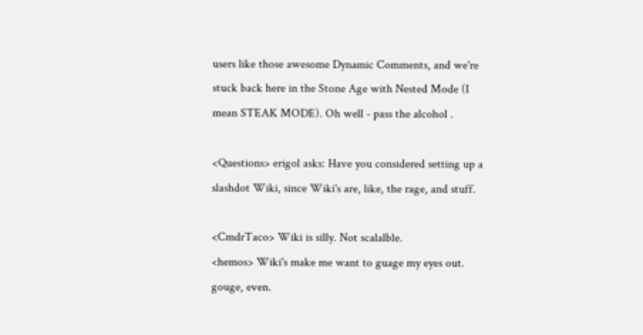users like those awesome Dynamic Comments, and we're stuck back here in the Stone Age with Nested Mode (I mean STEAK MODE). Oh well - pass the alcohol .

<Questions> erigol asks: Have you considered setting up a slashdot Wiki, since Wiki's are, like, the rage, and stuff.

<CmdrTaco> Wiki is silly. Not scalalble.
<hemos> Wiki's make me want to guage my eyes out.
gouge, even.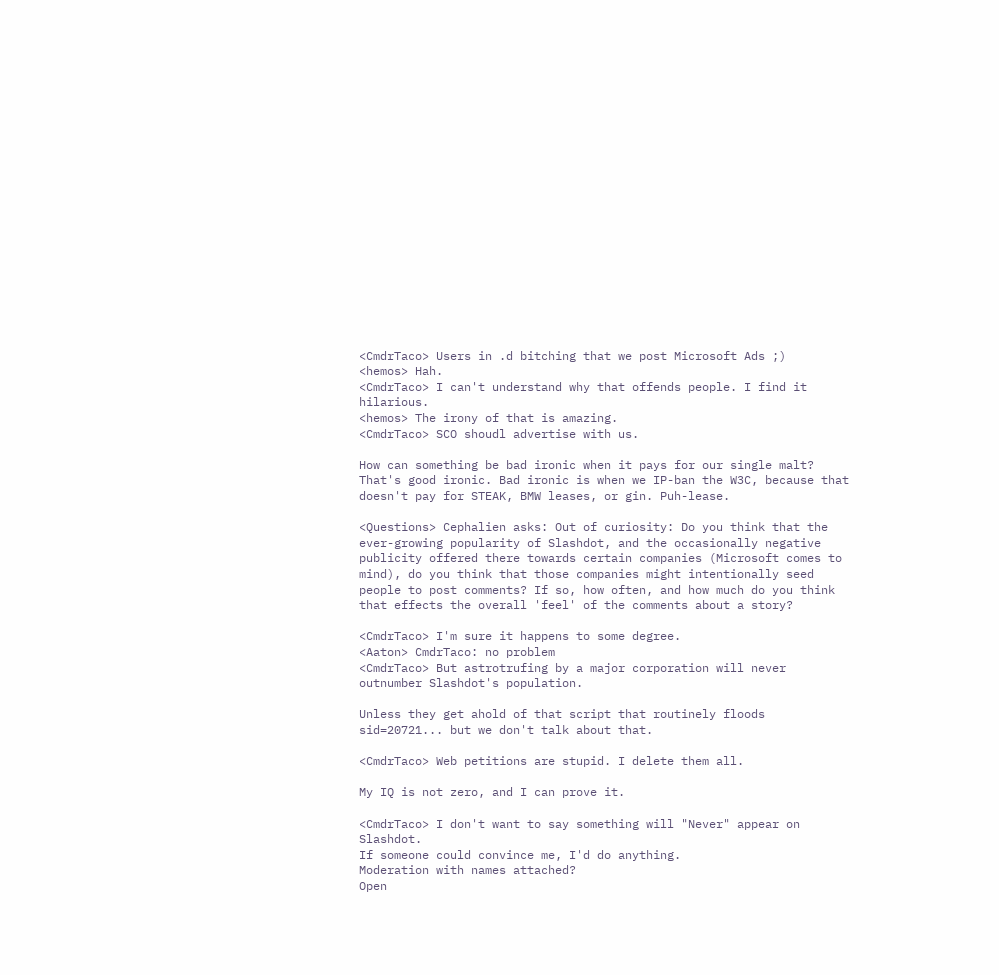<CmdrTaco> Users in .d bitching that we post Microsoft Ads ;)
<hemos> Hah.
<CmdrTaco> I can't understand why that offends people. I find it hilarious.
<hemos> The irony of that is amazing.
<CmdrTaco> SCO shoudl advertise with us.

How can something be bad ironic when it pays for our single malt? That's good ironic. Bad ironic is when we IP-ban the W3C, because that doesn't pay for STEAK, BMW leases, or gin. Puh-lease.

<Questions> Cephalien asks: Out of curiosity: Do you think that the ever-growing popularity of Slashdot, and the occasionally negative publicity offered there towards certain companies (Microsoft comes to mind), do you think that those companies might intentionally seed people to post comments? If so, how often, and how much do you think that effects the overall 'feel' of the comments about a story?

<CmdrTaco> I'm sure it happens to some degree.
<Aaton> CmdrTaco: no problem
<CmdrTaco> But astrotrufing by a major corporation will never outnumber Slashdot's population.

Unless they get ahold of that script that routinely floods sid=20721... but we don't talk about that.

<CmdrTaco> Web petitions are stupid. I delete them all.

My IQ is not zero, and I can prove it.

<CmdrTaco> I don't want to say something will "Never" appear on Slashdot.
If someone could convince me, I'd do anything.
Moderation with names attached?
Open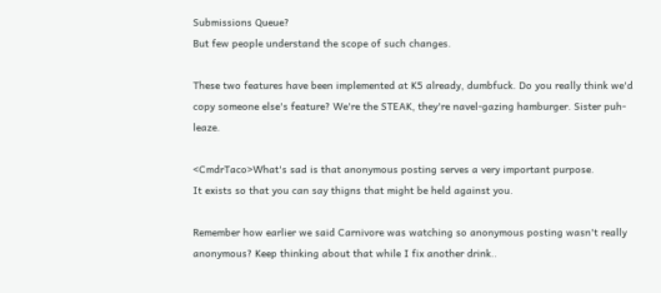Submissions Queue?
But few people understand the scope of such changes.

These two features have been implemented at K5 already, dumbfuck. Do you really think we'd copy someone else's feature? We're the STEAK, they're navel-gazing hamburger. Sister puh-leaze.

<CmdrTaco>What's sad is that anonymous posting serves a very important purpose.
It exists so that you can say thigns that might be held against you.

Remember how earlier we said Carnivore was watching so anonymous posting wasn't really anonymous? Keep thinking about that while I fix another drink..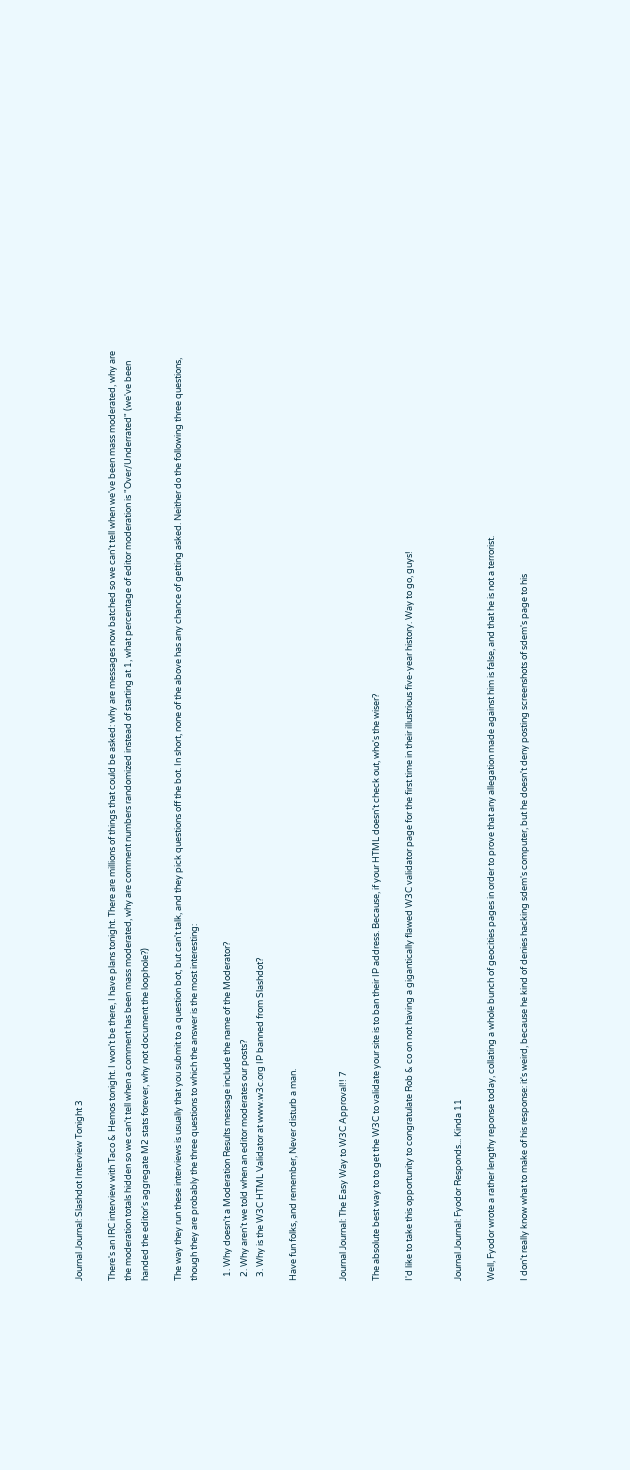Journal Journal: Slashdot Interview Tonight 3

There's an IRC interview with Taco & Hemos tonight. I won't be there, I have plans tonight. There are millions of things that could be asked: why are messages now batched so we can't tell when we've been mass moderated, why are the moderation totals hidden so we can't tell when a comment has been mass moderated, why are comment numbers randomized instead of starting at 1, what percentage of editor moderation is "Over/Underrated" (we've been handed the editor's aggregate M2 stats forever, why not document the loophole?)

The way they run these interviews is usually that you submit to a question bot, but can't talk, and they pick questions off the bot. In short, none of the above has any chance of getting asked. Neither do the following three questions, though they are probably the three questions to which the answer is the most interesting:

  1. Why doesn't a Moderation Results message include the name of the Moderator?
  2. Why aren't we told when an editor moderates our posts?
  3. Why is the W3C HTML Validator at www.w3c.org IP banned from Slashdot?

Have fun folks, and remember, Never disturb a man.


Journal Journal: The Easy Way to W3C Approval!! 7

The absolute best way to to get the W3C to validate your site is to ban their IP address. Because, if your HTML doesn't check out, who's the wiser?

I'd like to take this opportunity to congratulate Rob & co on not having a gigantically flawed W3C validator page for the first time in their illustrious five-year history. Way to go, guys!


Journal Journal: Fyodor Responds... Kinda 11

Well, Fyodor wrote a rather lengthy reponse today, collating a whole bunch of geocities pages in order to prove that any allegation made against him is false, and that he is not a terrorist.

I don't really know what to make of his response: it's weird, because he kind of denies hacking sdem's computer, but he doesn't deny posting screenshots of sdem's page to his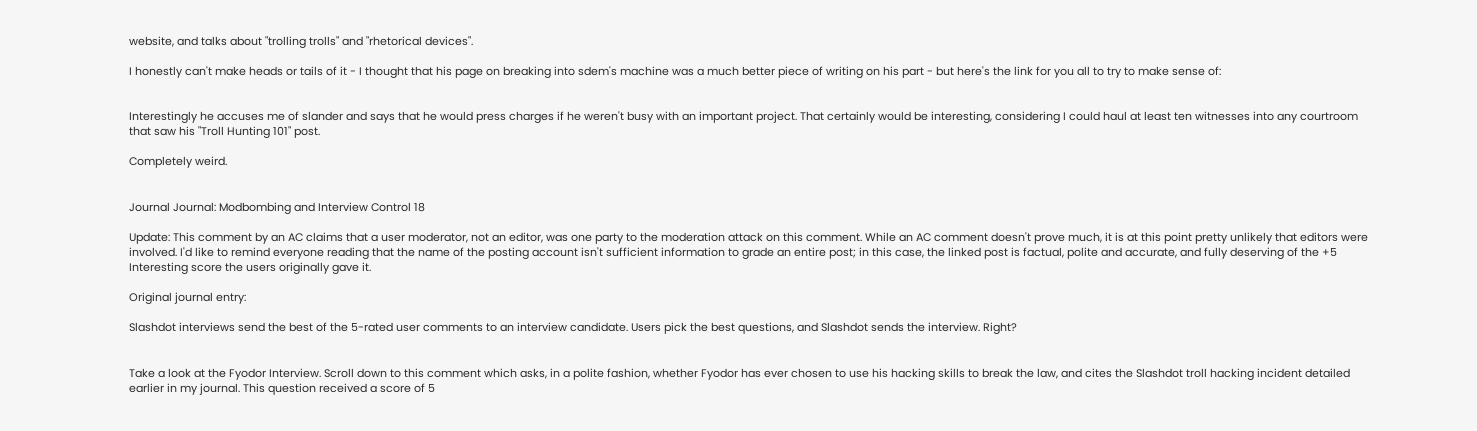website, and talks about "trolling trolls" and "rhetorical devices".

I honestly can't make heads or tails of it - I thought that his page on breaking into sdem's machine was a much better piece of writing on his part - but here's the link for you all to try to make sense of:


Interestingly he accuses me of slander and says that he would press charges if he weren't busy with an important project. That certainly would be interesting, considering I could haul at least ten witnesses into any courtroom that saw his "Troll Hunting 101" post.

Completely weird.


Journal Journal: Modbombing and Interview Control 18

Update: This comment by an AC claims that a user moderator, not an editor, was one party to the moderation attack on this comment. While an AC comment doesn't prove much, it is at this point pretty unlikely that editors were involved. I'd like to remind everyone reading that the name of the posting account isn't sufficient information to grade an entire post; in this case, the linked post is factual, polite and accurate, and fully deserving of the +5 Interesting score the users originally gave it.

Original journal entry:

Slashdot interviews send the best of the 5-rated user comments to an interview candidate. Users pick the best questions, and Slashdot sends the interview. Right?


Take a look at the Fyodor Interview. Scroll down to this comment which asks, in a polite fashion, whether Fyodor has ever chosen to use his hacking skills to break the law, and cites the Slashdot troll hacking incident detailed earlier in my journal. This question received a score of 5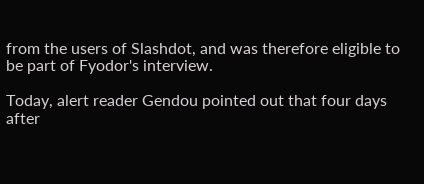from the users of Slashdot, and was therefore eligible to be part of Fyodor's interview.

Today, alert reader Gendou pointed out that four days after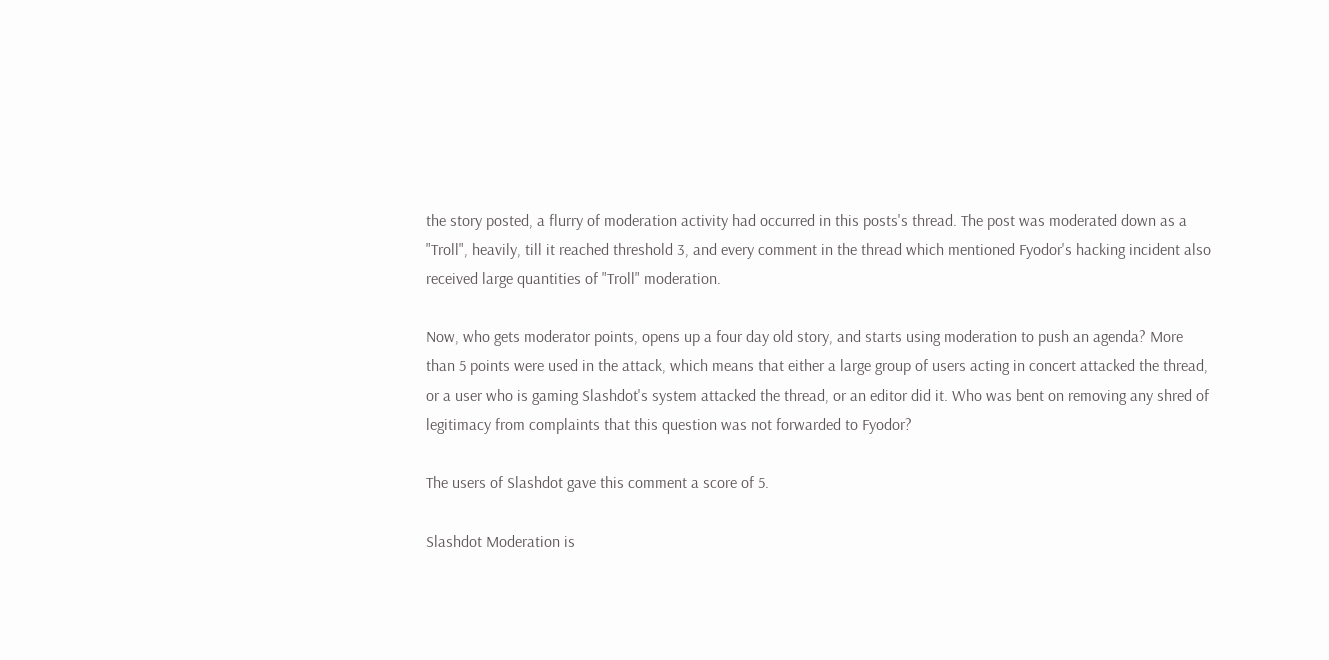the story posted, a flurry of moderation activity had occurred in this posts's thread. The post was moderated down as a "Troll", heavily, till it reached threshold 3, and every comment in the thread which mentioned Fyodor's hacking incident also received large quantities of "Troll" moderation.

Now, who gets moderator points, opens up a four day old story, and starts using moderation to push an agenda? More than 5 points were used in the attack, which means that either a large group of users acting in concert attacked the thread, or a user who is gaming Slashdot's system attacked the thread, or an editor did it. Who was bent on removing any shred of legitimacy from complaints that this question was not forwarded to Fyodor?

The users of Slashdot gave this comment a score of 5.

Slashdot Moderation is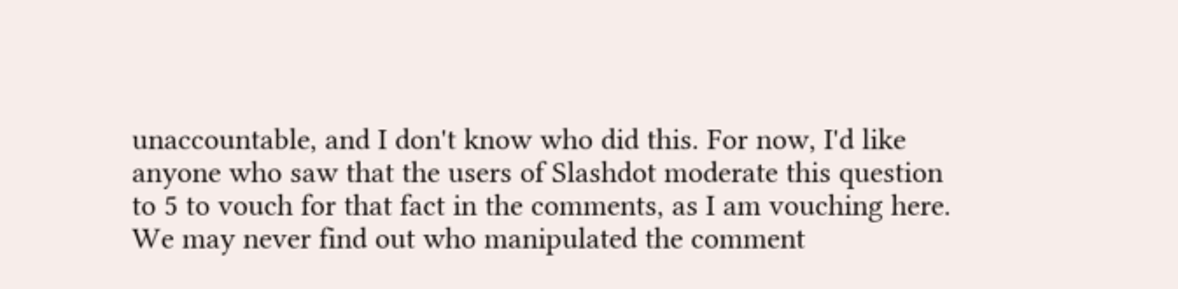unaccountable, and I don't know who did this. For now, I'd like anyone who saw that the users of Slashdot moderate this question to 5 to vouch for that fact in the comments, as I am vouching here. We may never find out who manipulated the comment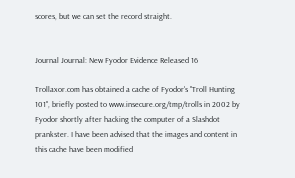scores, but we can set the record straight.


Journal Journal: New Fyodor Evidence Released 16

Trollaxor.com has obtained a cache of Fyodor's "Troll Hunting 101", briefly posted to www.insecure.org/tmp/trolls in 2002 by Fyodor shortly after hacking the computer of a Slashdot prankster. I have been advised that the images and content in this cache have been modified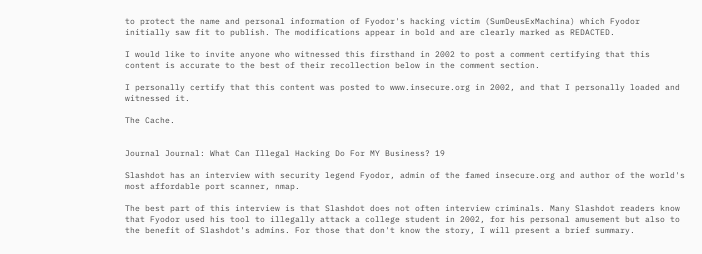to protect the name and personal information of Fyodor's hacking victim (SumDeusExMachina) which Fyodor initially saw fit to publish. The modifications appear in bold and are clearly marked as REDACTED.

I would like to invite anyone who witnessed this firsthand in 2002 to post a comment certifying that this content is accurate to the best of their recollection below in the comment section.

I personally certify that this content was posted to www.insecure.org in 2002, and that I personally loaded and witnessed it.

The Cache.


Journal Journal: What Can Illegal Hacking Do For MY Business? 19

Slashdot has an interview with security legend Fyodor, admin of the famed insecure.org and author of the world's most affordable port scanner, nmap.

The best part of this interview is that Slashdot does not often interview criminals. Many Slashdot readers know that Fyodor used his tool to illegally attack a college student in 2002, for his personal amusement but also to the benefit of Slashdot's admins. For those that don't know the story, I will present a brief summary.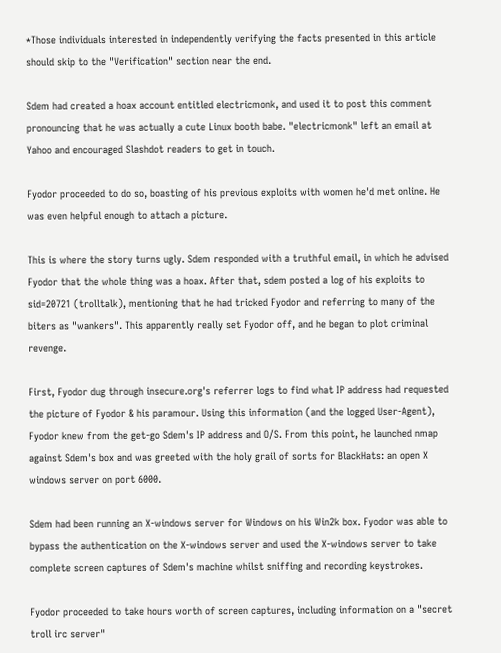*Those individuals interested in independently verifying the facts presented in this article should skip to the "Verification" section near the end.

Sdem had created a hoax account entitled electricmonk, and used it to post this comment pronouncing that he was actually a cute Linux booth babe. "electricmonk" left an email at Yahoo and encouraged Slashdot readers to get in touch.

Fyodor proceeded to do so, boasting of his previous exploits with women he'd met online. He was even helpful enough to attach a picture.

This is where the story turns ugly. Sdem responded with a truthful email, in which he advised Fyodor that the whole thing was a hoax. After that, sdem posted a log of his exploits to sid=20721 (trolltalk), mentioning that he had tricked Fyodor and referring to many of the biters as "wankers". This apparently really set Fyodor off, and he began to plot criminal revenge.

First, Fyodor dug through insecure.org's referrer logs to find what IP address had requested the picture of Fyodor & his paramour. Using this information (and the logged User-Agent), Fyodor knew from the get-go Sdem's IP address and O/S. From this point, he launched nmap against Sdem's box and was greeted with the holy grail of sorts for BlackHats: an open X windows server on port 6000.

Sdem had been running an X-windows server for Windows on his Win2k box. Fyodor was able to bypass the authentication on the X-windows server and used the X-windows server to take complete screen captures of Sdem's machine whilst sniffing and recording keystrokes.

Fyodor proceeded to take hours worth of screen captures, including information on a "secret troll irc server"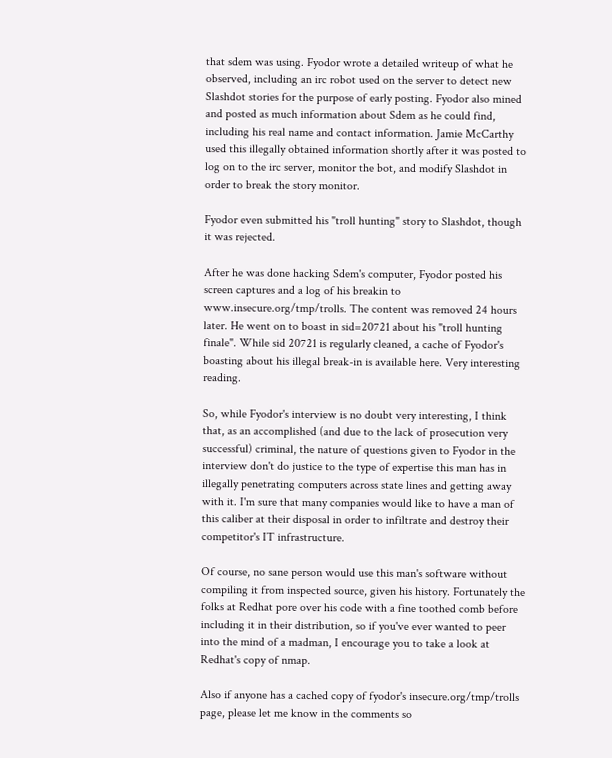that sdem was using. Fyodor wrote a detailed writeup of what he observed, including an irc robot used on the server to detect new Slashdot stories for the purpose of early posting. Fyodor also mined and posted as much information about Sdem as he could find, including his real name and contact information. Jamie McCarthy used this illegally obtained information shortly after it was posted to log on to the irc server, monitor the bot, and modify Slashdot in order to break the story monitor.

Fyodor even submitted his "troll hunting" story to Slashdot, though it was rejected.

After he was done hacking Sdem's computer, Fyodor posted his screen captures and a log of his breakin to www.insecure.org/tmp/trolls. The content was removed 24 hours later. He went on to boast in sid=20721 about his "troll hunting finale". While sid 20721 is regularly cleaned, a cache of Fyodor's boasting about his illegal break-in is available here. Very interesting reading.

So, while Fyodor's interview is no doubt very interesting, I think that, as an accomplished (and due to the lack of prosecution very successful) criminal, the nature of questions given to Fyodor in the interview don't do justice to the type of expertise this man has in illegally penetrating computers across state lines and getting away with it. I'm sure that many companies would like to have a man of this caliber at their disposal in order to infiltrate and destroy their competitor's IT infrastructure.

Of course, no sane person would use this man's software without compiling it from inspected source, given his history. Fortunately the folks at Redhat pore over his code with a fine toothed comb before including it in their distribution, so if you've ever wanted to peer into the mind of a madman, I encourage you to take a look at Redhat's copy of nmap.

Also if anyone has a cached copy of fyodor's insecure.org/tmp/trolls page, please let me know in the comments so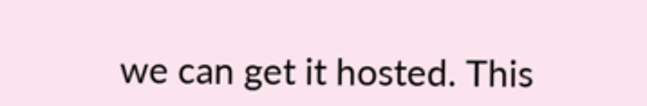we can get it hosted. This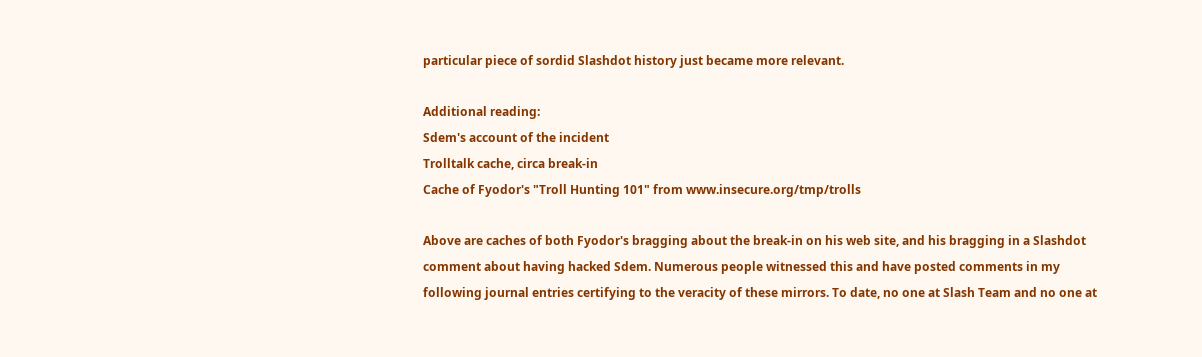particular piece of sordid Slashdot history just became more relevant.

Additional reading:
Sdem's account of the incident
Trolltalk cache, circa break-in
Cache of Fyodor's "Troll Hunting 101" from www.insecure.org/tmp/trolls

Above are caches of both Fyodor's bragging about the break-in on his web site, and his bragging in a Slashdot comment about having hacked Sdem. Numerous people witnessed this and have posted comments in my following journal entries certifying to the veracity of these mirrors. To date, no one at Slash Team and no one at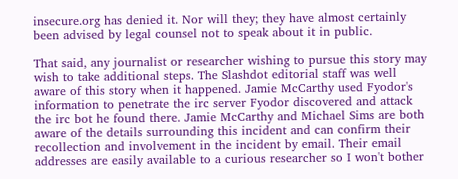insecure.org has denied it. Nor will they; they have almost certainly been advised by legal counsel not to speak about it in public.

That said, any journalist or researcher wishing to pursue this story may wish to take additional steps. The Slashdot editorial staff was well aware of this story when it happened. Jamie McCarthy used Fyodor's information to penetrate the irc server Fyodor discovered and attack the irc bot he found there. Jamie McCarthy and Michael Sims are both aware of the details surrounding this incident and can confirm their recollection and involvement in the incident by email. Their email addresses are easily available to a curious researcher so I won't bother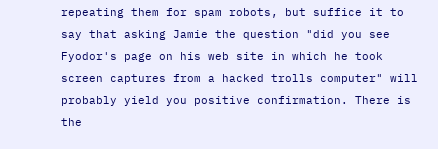repeating them for spam robots, but suffice it to say that asking Jamie the question "did you see Fyodor's page on his web site in which he took screen captures from a hacked trolls computer" will probably yield you positive confirmation. There is the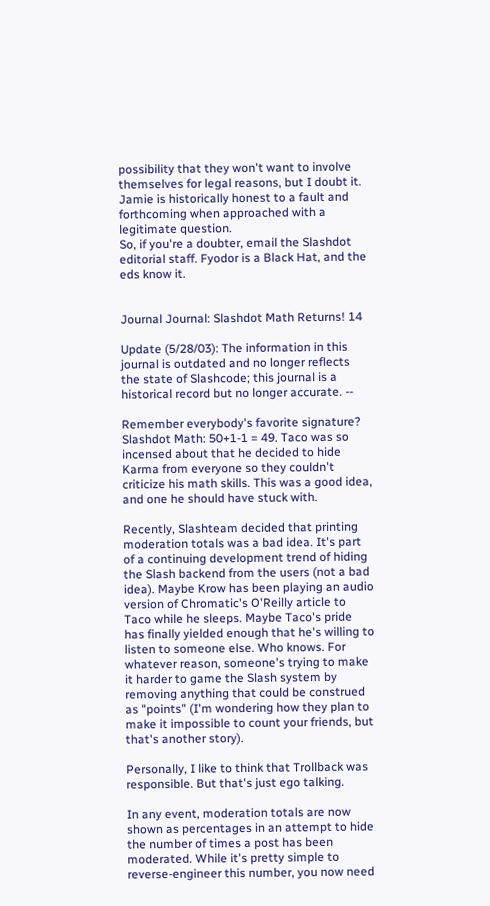possibility that they won't want to involve themselves for legal reasons, but I doubt it. Jamie is historically honest to a fault and forthcoming when approached with a legitimate question.
So, if you're a doubter, email the Slashdot editorial staff. Fyodor is a Black Hat, and the eds know it.


Journal Journal: Slashdot Math Returns! 14

Update (5/28/03): The information in this journal is outdated and no longer reflects the state of Slashcode; this journal is a historical record but no longer accurate. --

Remember everybody's favorite signature? Slashdot Math: 50+1-1 = 49. Taco was so incensed about that he decided to hide Karma from everyone so they couldn't criticize his math skills. This was a good idea, and one he should have stuck with.

Recently, Slashteam decided that printing moderation totals was a bad idea. It's part of a continuing development trend of hiding the Slash backend from the users (not a bad idea). Maybe Krow has been playing an audio version of Chromatic's O'Reilly article to Taco while he sleeps. Maybe Taco's pride has finally yielded enough that he's willing to listen to someone else. Who knows. For whatever reason, someone's trying to make it harder to game the Slash system by removing anything that could be construed as "points" (I'm wondering how they plan to make it impossible to count your friends, but that's another story).

Personally, I like to think that Trollback was responsible. But that's just ego talking.

In any event, moderation totals are now shown as percentages in an attempt to hide the number of times a post has been moderated. While it's pretty simple to reverse-engineer this number, you now need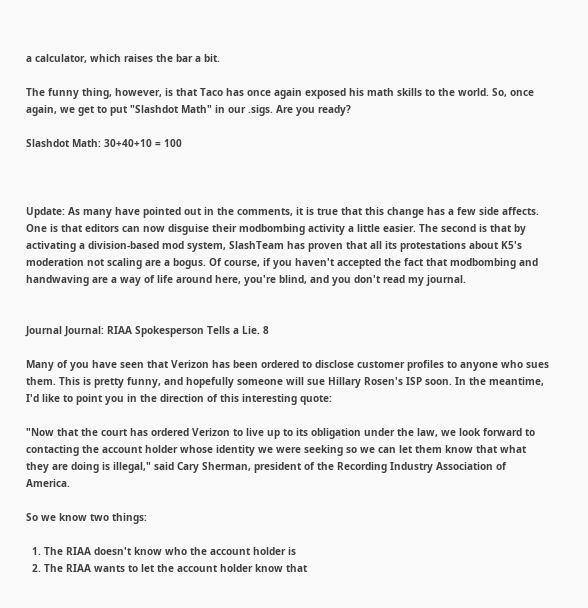a calculator, which raises the bar a bit.

The funny thing, however, is that Taco has once again exposed his math skills to the world. So, once again, we get to put "Slashdot Math" in our .sigs. Are you ready?

Slashdot Math: 30+40+10 = 100



Update: As many have pointed out in the comments, it is true that this change has a few side affects. One is that editors can now disguise their modbombing activity a little easier. The second is that by activating a division-based mod system, SlashTeam has proven that all its protestations about K5's moderation not scaling are a bogus. Of course, if you haven't accepted the fact that modbombing and handwaving are a way of life around here, you're blind, and you don't read my journal.


Journal Journal: RIAA Spokesperson Tells a Lie. 8

Many of you have seen that Verizon has been ordered to disclose customer profiles to anyone who sues them. This is pretty funny, and hopefully someone will sue Hillary Rosen's ISP soon. In the meantime, I'd like to point you in the direction of this interesting quote:

"Now that the court has ordered Verizon to live up to its obligation under the law, we look forward to contacting the account holder whose identity we were seeking so we can let them know that what they are doing is illegal," said Cary Sherman, president of the Recording Industry Association of America.

So we know two things:

  1. The RIAA doesn't know who the account holder is
  2. The RIAA wants to let the account holder know that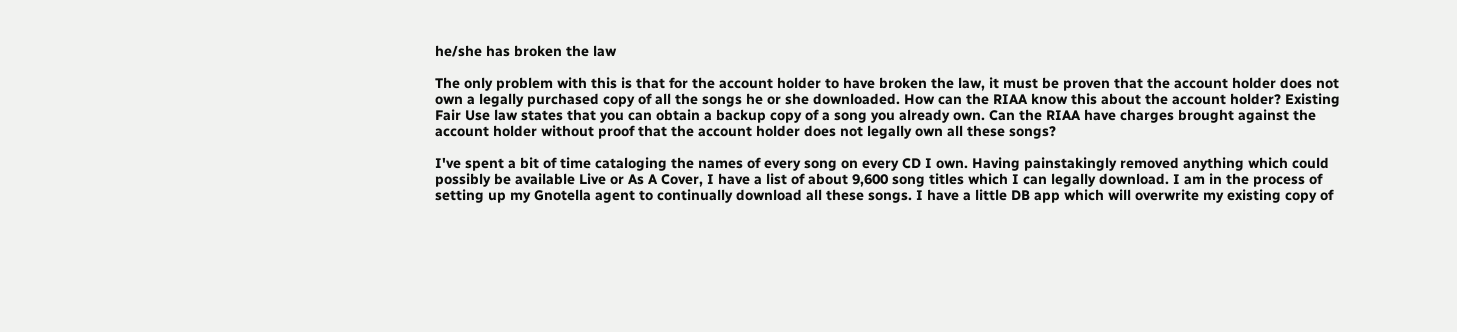he/she has broken the law

The only problem with this is that for the account holder to have broken the law, it must be proven that the account holder does not own a legally purchased copy of all the songs he or she downloaded. How can the RIAA know this about the account holder? Existing Fair Use law states that you can obtain a backup copy of a song you already own. Can the RIAA have charges brought against the account holder without proof that the account holder does not legally own all these songs?

I've spent a bit of time cataloging the names of every song on every CD I own. Having painstakingly removed anything which could possibly be available Live or As A Cover, I have a list of about 9,600 song titles which I can legally download. I am in the process of setting up my Gnotella agent to continually download all these songs. I have a little DB app which will overwrite my existing copy of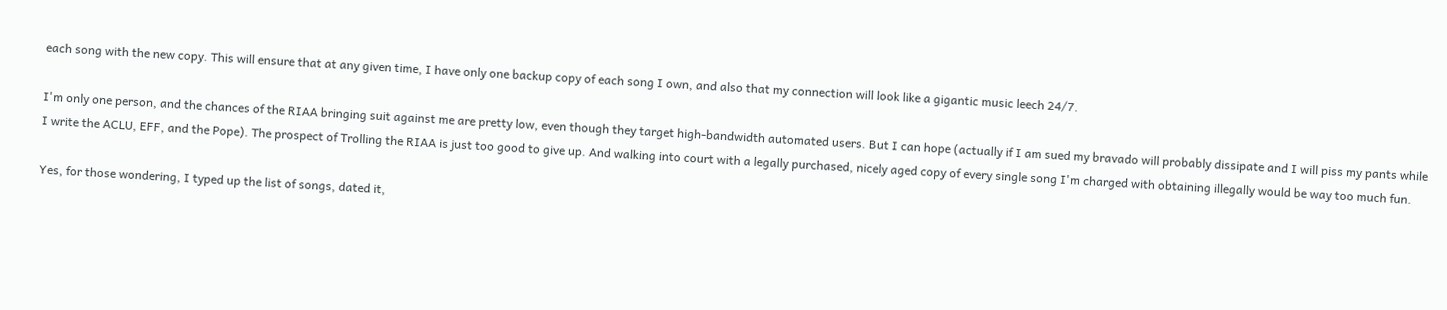each song with the new copy. This will ensure that at any given time, I have only one backup copy of each song I own, and also that my connection will look like a gigantic music leech 24/7.

I'm only one person, and the chances of the RIAA bringing suit against me are pretty low, even though they target high-bandwidth automated users. But I can hope (actually if I am sued my bravado will probably dissipate and I will piss my pants while I write the ACLU, EFF, and the Pope). The prospect of Trolling the RIAA is just too good to give up. And walking into court with a legally purchased, nicely aged copy of every single song I'm charged with obtaining illegally would be way too much fun.

Yes, for those wondering, I typed up the list of songs, dated it,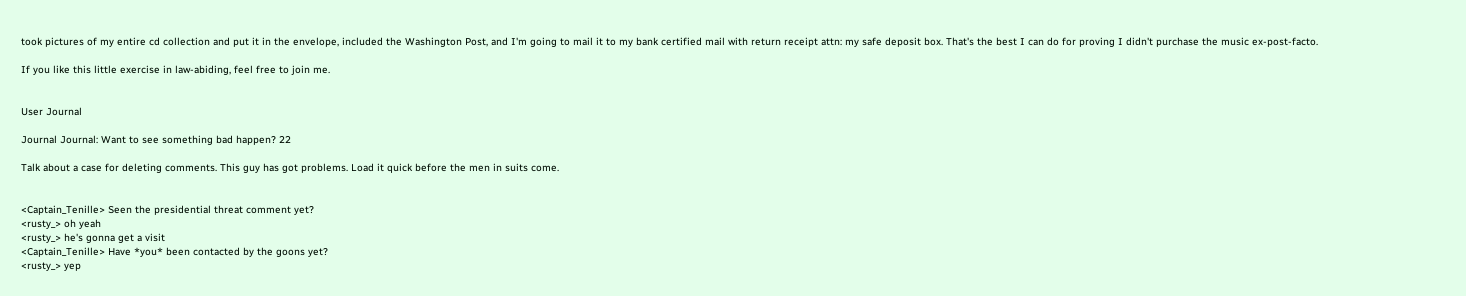took pictures of my entire cd collection and put it in the envelope, included the Washington Post, and I'm going to mail it to my bank certified mail with return receipt attn: my safe deposit box. That's the best I can do for proving I didn't purchase the music ex-post-facto.

If you like this little exercise in law-abiding, feel free to join me.


User Journal

Journal Journal: Want to see something bad happen? 22

Talk about a case for deleting comments. This guy has got problems. Load it quick before the men in suits come.


<Captain_Tenille> Seen the presidential threat comment yet?
<rusty_> oh yeah
<rusty_> he's gonna get a visit
<Captain_Tenille> Have *you* been contacted by the goons yet?
<rusty_> yep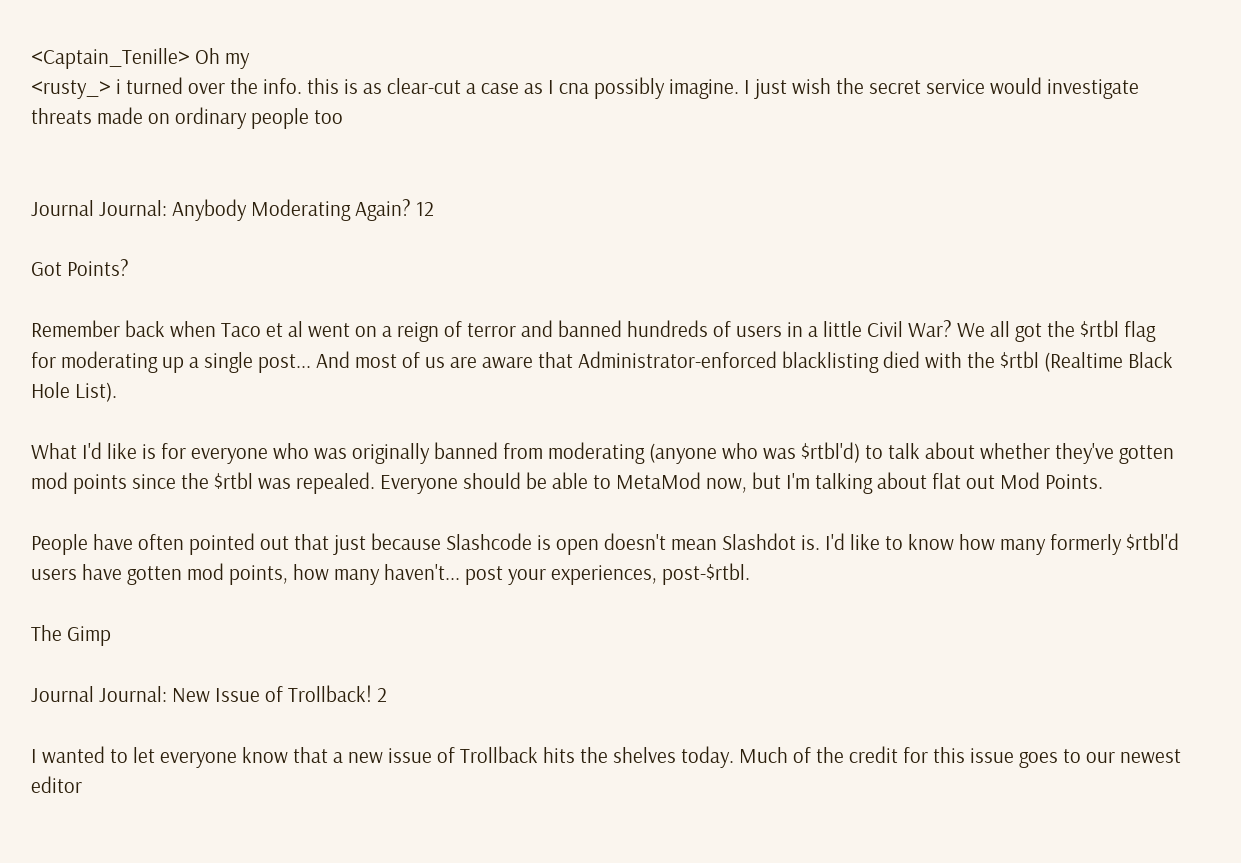<Captain_Tenille> Oh my
<rusty_> i turned over the info. this is as clear-cut a case as I cna possibly imagine. I just wish the secret service would investigate threats made on ordinary people too


Journal Journal: Anybody Moderating Again? 12

Got Points?

Remember back when Taco et al went on a reign of terror and banned hundreds of users in a little Civil War? We all got the $rtbl flag for moderating up a single post... And most of us are aware that Administrator-enforced blacklisting died with the $rtbl (Realtime Black Hole List).

What I'd like is for everyone who was originally banned from moderating (anyone who was $rtbl'd) to talk about whether they've gotten mod points since the $rtbl was repealed. Everyone should be able to MetaMod now, but I'm talking about flat out Mod Points.

People have often pointed out that just because Slashcode is open doesn't mean Slashdot is. I'd like to know how many formerly $rtbl'd users have gotten mod points, how many haven't... post your experiences, post-$rtbl.

The Gimp

Journal Journal: New Issue of Trollback! 2

I wanted to let everyone know that a new issue of Trollback hits the shelves today. Much of the credit for this issue goes to our newest editor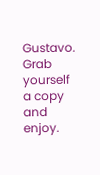Gustavo. Grab yourself a copy and enjoy.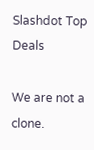Slashdot Top Deals

We are not a clone.